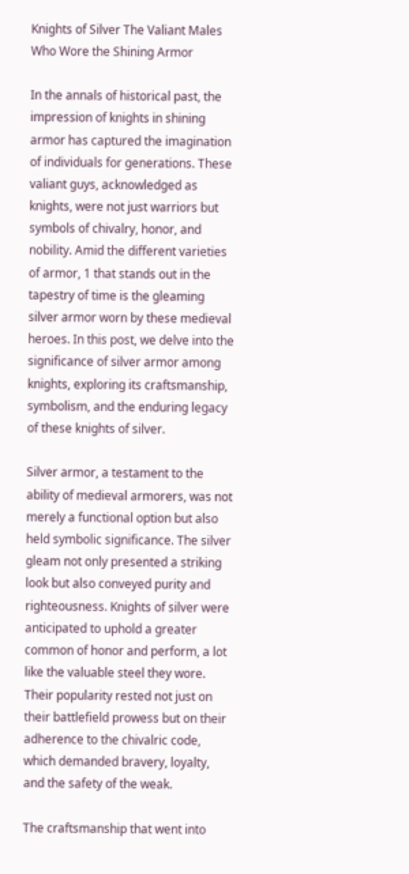Knights of Silver The Valiant Males Who Wore the Shining Armor

In the annals of historical past, the impression of knights in shining armor has captured the imagination of individuals for generations. These valiant guys, acknowledged as knights, were not just warriors but symbols of chivalry, honor, and nobility. Amid the different varieties of armor, 1 that stands out in the tapestry of time is the gleaming silver armor worn by these medieval heroes. In this post, we delve into the significance of silver armor among knights, exploring its craftsmanship, symbolism, and the enduring legacy of these knights of silver.

Silver armor, a testament to the ability of medieval armorers, was not merely a functional option but also held symbolic significance. The silver gleam not only presented a striking look but also conveyed purity and righteousness. Knights of silver were anticipated to uphold a greater common of honor and perform, a lot like the valuable steel they wore. Their popularity rested not just on their battlefield prowess but on their adherence to the chivalric code, which demanded bravery, loyalty, and the safety of the weak.

The craftsmanship that went into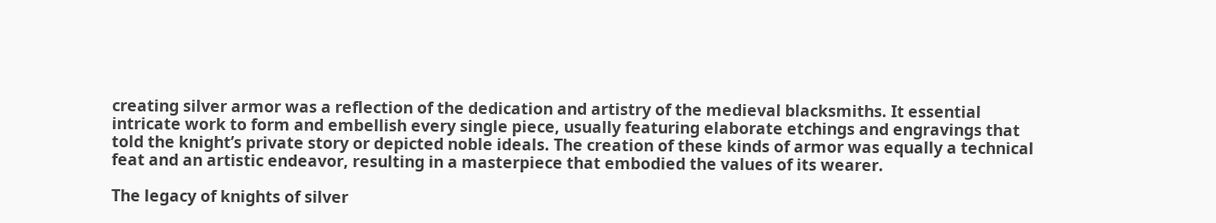creating silver armor was a reflection of the dedication and artistry of the medieval blacksmiths. It essential intricate work to form and embellish every single piece, usually featuring elaborate etchings and engravings that told the knight’s private story or depicted noble ideals. The creation of these kinds of armor was equally a technical feat and an artistic endeavor, resulting in a masterpiece that embodied the values of its wearer.

The legacy of knights of silver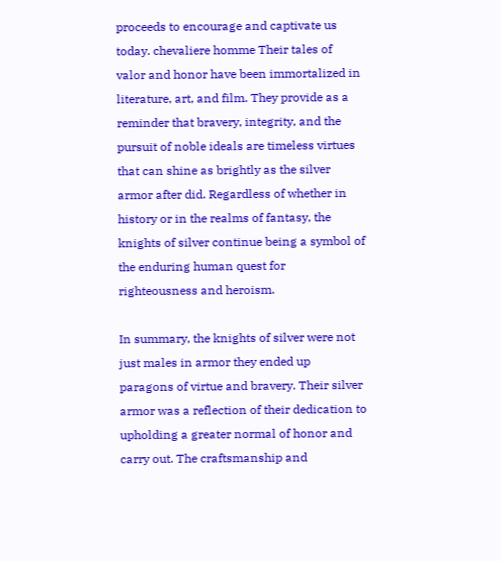proceeds to encourage and captivate us today. chevaliere homme Their tales of valor and honor have been immortalized in literature, art, and film. They provide as a reminder that bravery, integrity, and the pursuit of noble ideals are timeless virtues that can shine as brightly as the silver armor after did. Regardless of whether in history or in the realms of fantasy, the knights of silver continue being a symbol of the enduring human quest for righteousness and heroism.

In summary, the knights of silver were not just males in armor they ended up paragons of virtue and bravery. Their silver armor was a reflection of their dedication to upholding a greater normal of honor and carry out. The craftsmanship and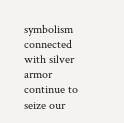symbolism connected with silver armor continue to seize our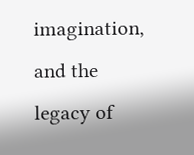imagination, and the legacy of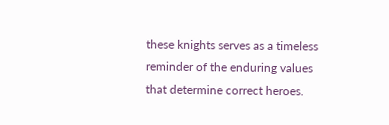these knights serves as a timeless reminder of the enduring values that determine correct heroes.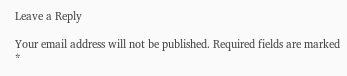Leave a Reply

Your email address will not be published. Required fields are marked *